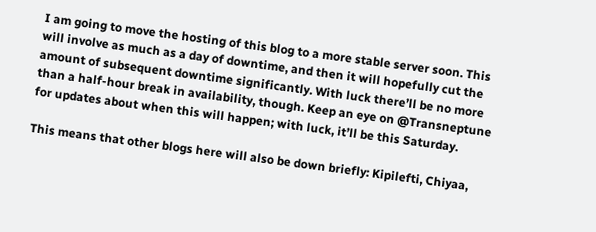I am going to move the hosting of this blog to a more stable server soon. This will involve as much as a day of downtime, and then it will hopefully cut the amount of subsequent downtime significantly. With luck there’ll be no more than a half-hour break in availability, though. Keep an eye on @Transneptune for updates about when this will happen; with luck, it’ll be this Saturday.

This means that other blogs here will also be down briefly: Kipilefti, Chiyaa,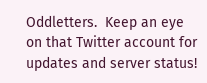Oddletters.  Keep an eye on that Twitter account for updates and server status!